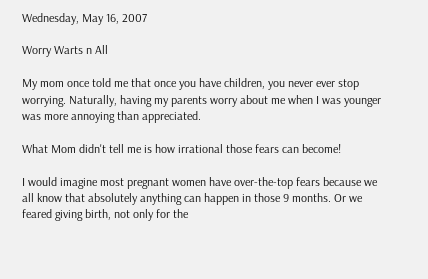Wednesday, May 16, 2007

Worry Warts n All

My mom once told me that once you have children, you never ever stop worrying. Naturally, having my parents worry about me when I was younger was more annoying than appreciated.

What Mom didn't tell me is how irrational those fears can become!

I would imagine most pregnant women have over-the-top fears because we all know that absolutely anything can happen in those 9 months. Or we feared giving birth, not only for the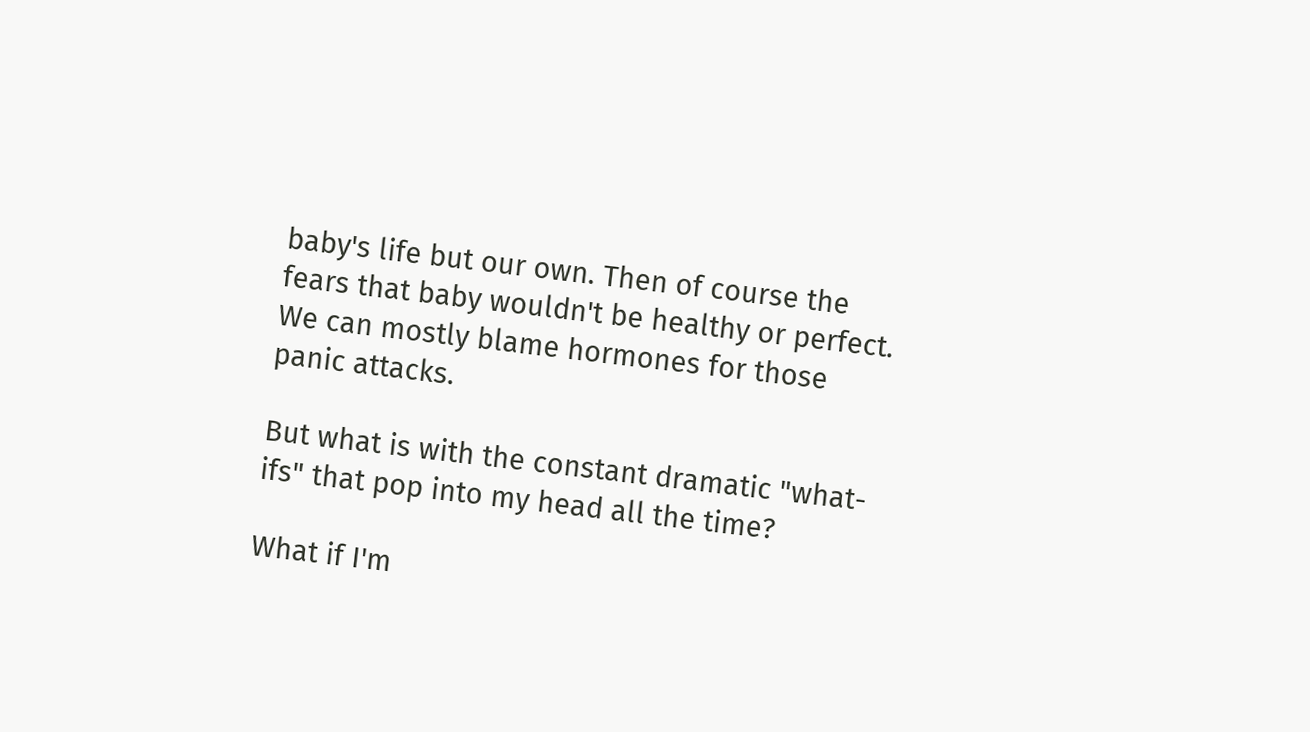baby's life but our own. Then of course the fears that baby wouldn't be healthy or perfect. We can mostly blame hormones for those panic attacks.

But what is with the constant dramatic "what-ifs" that pop into my head all the time?

What if I'm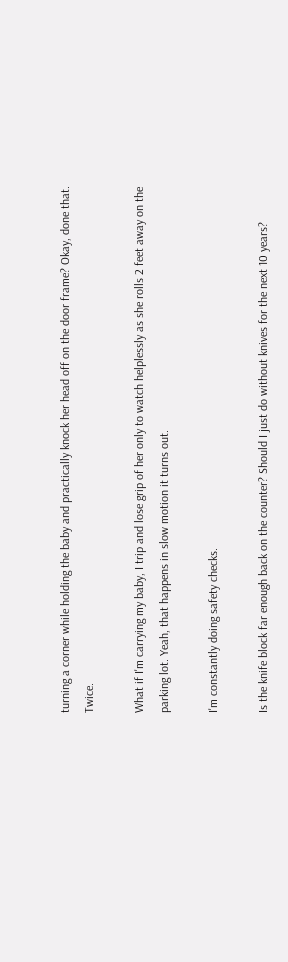turning a corner while holding the baby and practically knock her head off on the door frame? Okay, done that. Twice.

What if I'm carrying my baby, I trip and lose grip of her only to watch helplessly as she rolls 2 feet away on the parking lot. Yeah, that happens in slow motion it turns out.

I'm constantly doing safety checks.

Is the knife block far enough back on the counter? Should I just do without knives for the next 10 years?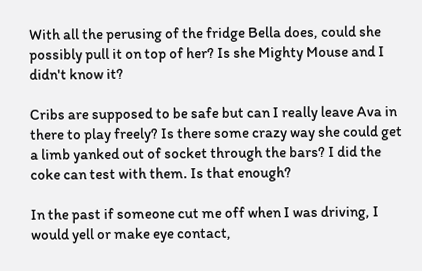With all the perusing of the fridge Bella does, could she possibly pull it on top of her? Is she Mighty Mouse and I didn't know it?

Cribs are supposed to be safe but can I really leave Ava in there to play freely? Is there some crazy way she could get a limb yanked out of socket through the bars? I did the coke can test with them. Is that enough?

In the past if someone cut me off when I was driving, I would yell or make eye contact,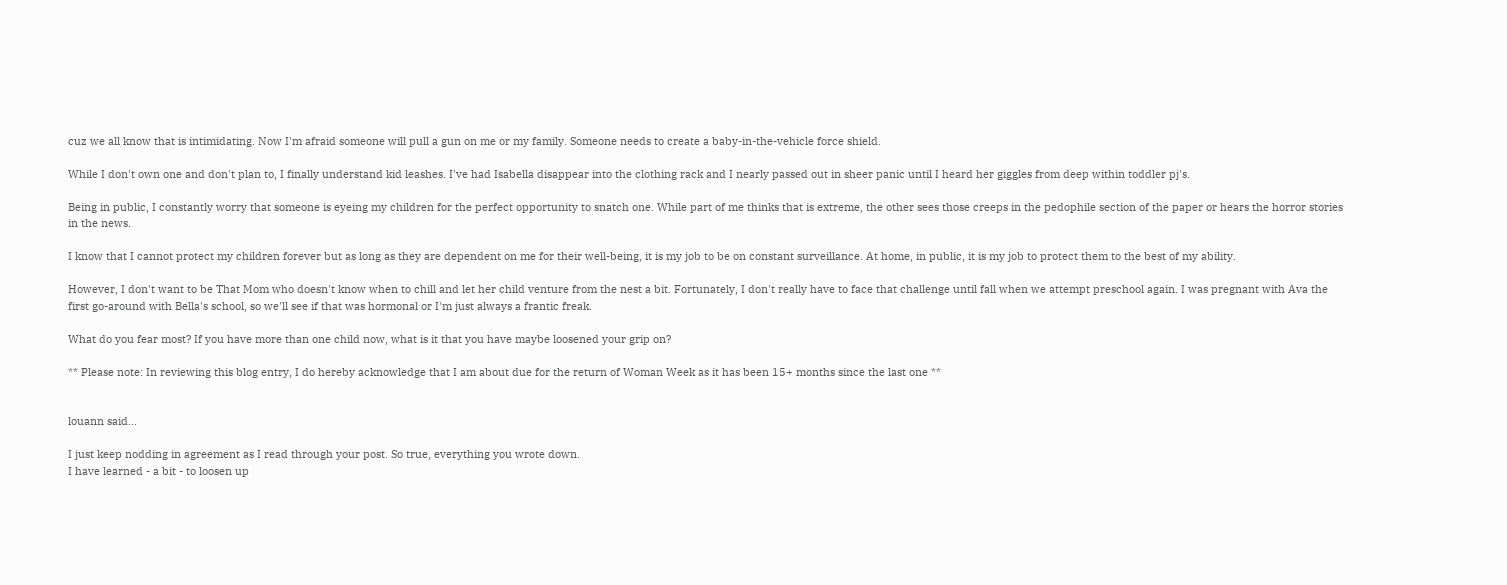cuz we all know that is intimidating. Now I'm afraid someone will pull a gun on me or my family. Someone needs to create a baby-in-the-vehicle force shield.

While I don't own one and don't plan to, I finally understand kid leashes. I've had Isabella disappear into the clothing rack and I nearly passed out in sheer panic until I heard her giggles from deep within toddler pj's.

Being in public, I constantly worry that someone is eyeing my children for the perfect opportunity to snatch one. While part of me thinks that is extreme, the other sees those creeps in the pedophile section of the paper or hears the horror stories in the news.

I know that I cannot protect my children forever but as long as they are dependent on me for their well-being, it is my job to be on constant surveillance. At home, in public, it is my job to protect them to the best of my ability.

However, I don't want to be That Mom who doesn't know when to chill and let her child venture from the nest a bit. Fortunately, I don't really have to face that challenge until fall when we attempt preschool again. I was pregnant with Ava the first go-around with Bella's school, so we'll see if that was hormonal or I'm just always a frantic freak.

What do you fear most? If you have more than one child now, what is it that you have maybe loosened your grip on?

** Please note: In reviewing this blog entry, I do hereby acknowledge that I am about due for the return of Woman Week as it has been 15+ months since the last one **


louann said...

I just keep nodding in agreement as I read through your post. So true, everything you wrote down.
I have learned - a bit - to loosen up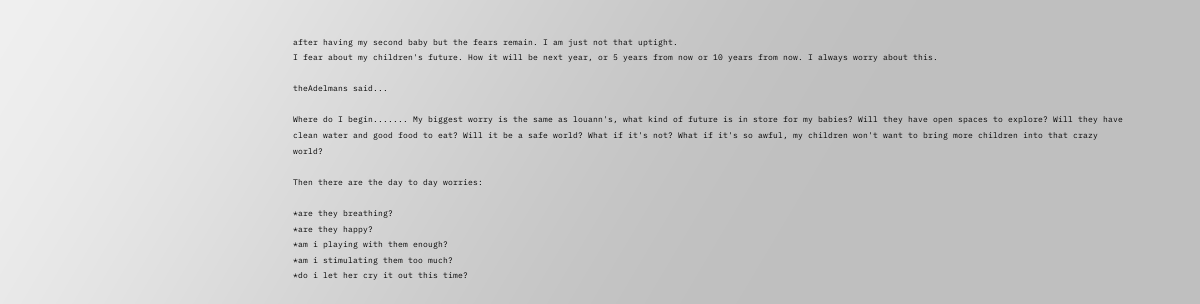after having my second baby but the fears remain. I am just not that uptight.
I fear about my children's future. How it will be next year, or 5 years from now or 10 years from now. I always worry about this.

theAdelmans said...

Where do I begin....... My biggest worry is the same as louann's, what kind of future is in store for my babies? Will they have open spaces to explore? Will they have clean water and good food to eat? Will it be a safe world? What if it's not? What if it's so awful, my children won't want to bring more children into that crazy world?

Then there are the day to day worries:

*are they breathing?
*are they happy?
*am i playing with them enough?
*am i stimulating them too much?
*do i let her cry it out this time?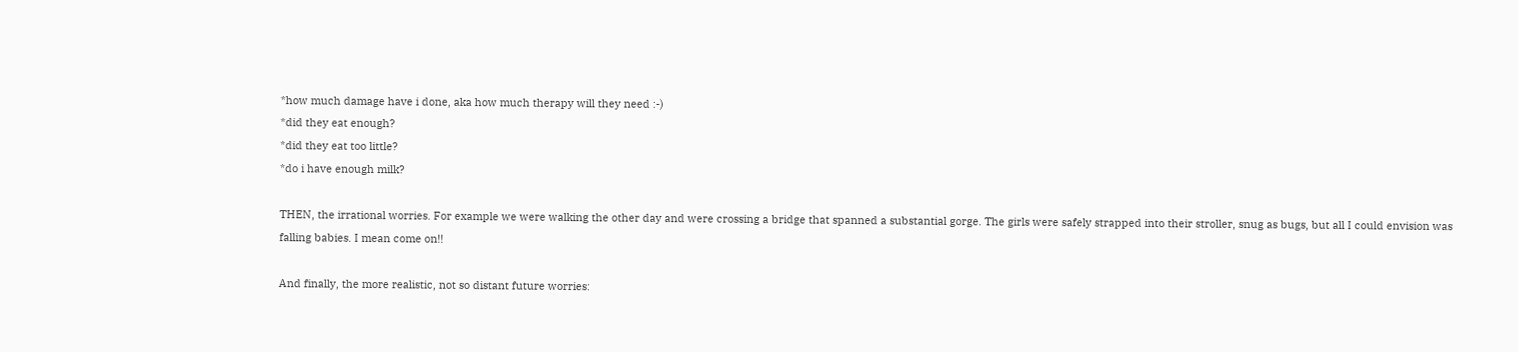*how much damage have i done, aka how much therapy will they need :-)
*did they eat enough?
*did they eat too little?
*do i have enough milk?

THEN, the irrational worries. For example we were walking the other day and were crossing a bridge that spanned a substantial gorge. The girls were safely strapped into their stroller, snug as bugs, but all I could envision was falling babies. I mean come on!!

And finally, the more realistic, not so distant future worries: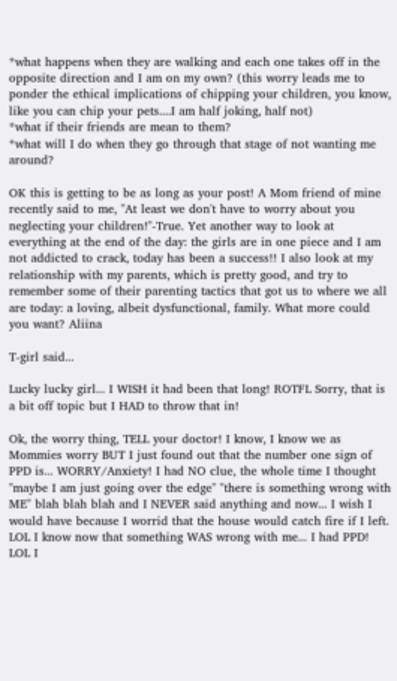*what happens when they are walking and each one takes off in the opposite direction and I am on my own? (this worry leads me to ponder the ethical implications of chipping your children, you know, like you can chip your pets....I am half joking, half not)
*what if their friends are mean to them?
*what will I do when they go through that stage of not wanting me around?

OK this is getting to be as long as your post! A Mom friend of mine recently said to me, "At least we don't have to worry about you neglecting your children!"-True. Yet another way to look at everything at the end of the day: the girls are in one piece and I am not addicted to crack, today has been a success!! I also look at my relationship with my parents, which is pretty good, and try to remember some of their parenting tactics that got us to where we all are today: a loving, albeit dysfunctional, family. What more could you want? Aliina

T-girl said...

Lucky lucky girl... I WISH it had been that long! ROTFL Sorry, that is a bit off topic but I HAD to throw that in!

Ok, the worry thing, TELL your doctor! I know, I know we as Mommies worry BUT I just found out that the number one sign of PPD is... WORRY/Anxiety! I had NO clue, the whole time I thought "maybe I am just going over the edge" "there is something wrong with ME" blah blah blah and I NEVER said anything and now... I wish I would have because I worrid that the house would catch fire if I left. LOL I know now that something WAS wrong with me... I had PPD! LOL I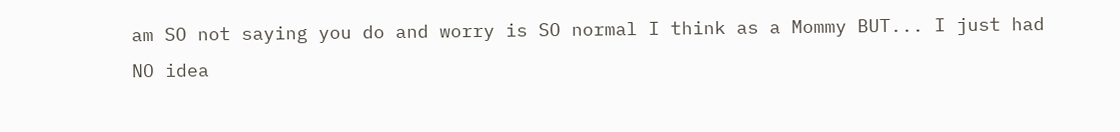am SO not saying you do and worry is SO normal I think as a Mommy BUT... I just had NO idea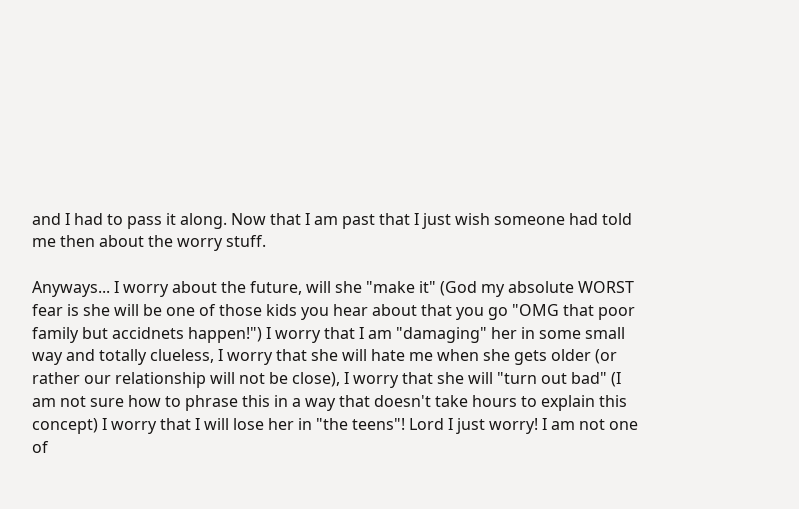and I had to pass it along. Now that I am past that I just wish someone had told me then about the worry stuff.

Anyways... I worry about the future, will she "make it" (God my absolute WORST fear is she will be one of those kids you hear about that you go "OMG that poor family but accidnets happen!") I worry that I am "damaging" her in some small way and totally clueless, I worry that she will hate me when she gets older (or rather our relationship will not be close), I worry that she will "turn out bad" (I am not sure how to phrase this in a way that doesn't take hours to explain this concept) I worry that I will lose her in "the teens"! Lord I just worry! I am not one of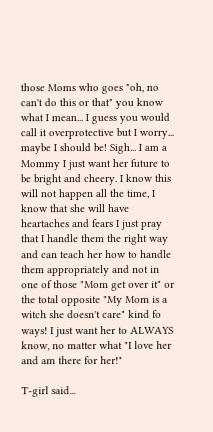those Moms who goes "oh, no can't do this or that" you know what I mean... I guess you would call it overprotective but I worry... maybe I should be! Sigh... I am a Mommy I just want her future to be bright and cheery. I know this will not happen all the time, I know that she will have heartaches and fears I just pray that I handle them the right way and can teach her how to handle them appropriately and not in one of those "Mom get over it" or the total opposite "My Mom is a witch she doesn't care" kind fo ways! I just want her to ALWAYS know, no matter what "I love her and am there for her!"

T-girl said...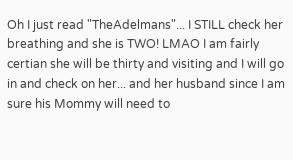Oh I just read "TheAdelmans"... I STILL check her breathing and she is TWO! LMAO I am fairly certian she will be thirty and visiting and I will go in and check on her... and her husband since I am sure his Mommy will need to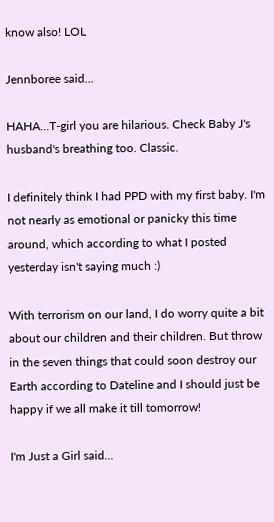know also! LOL

Jennboree said...

HAHA...T-girl you are hilarious. Check Baby J's husband's breathing too. Classic.

I definitely think I had PPD with my first baby. I'm not nearly as emotional or panicky this time around, which according to what I posted yesterday isn't saying much :)

With terrorism on our land, I do worry quite a bit about our children and their children. But throw in the seven things that could soon destroy our Earth according to Dateline and I should just be happy if we all make it till tomorrow!

I'm Just a Girl said...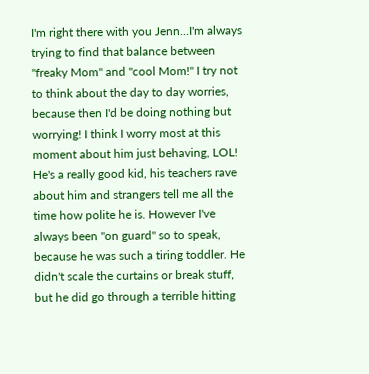I'm right there with you Jenn...I'm always trying to find that balance between "freaky Mom" and "cool Mom!" I try not to think about the day to day worries, because then I'd be doing nothing but worrying! I think I worry most at this moment about him just behaving, LOL! He's a really good kid, his teachers rave about him and strangers tell me all the time how polite he is. However I've always been "on guard" so to speak, because he was such a tiring toddler. He didn't scale the curtains or break stuff, but he did go through a terrible hitting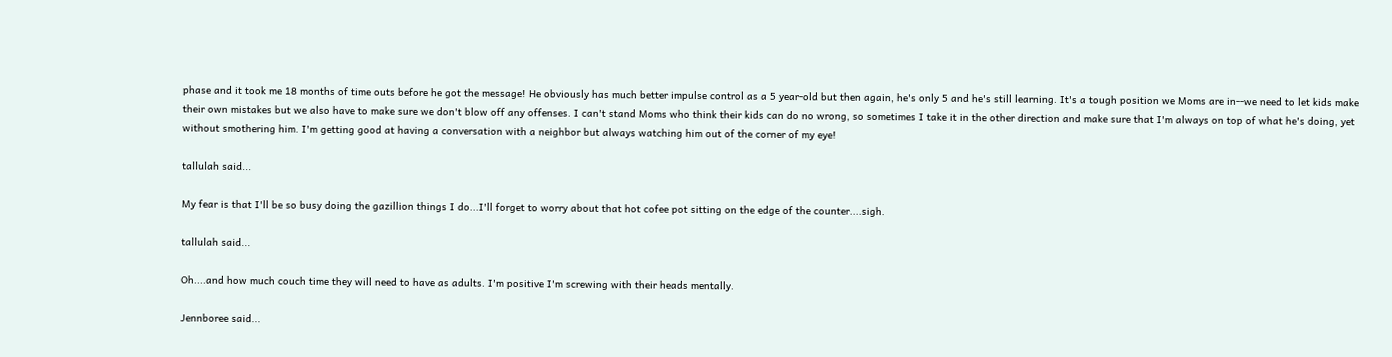phase and it took me 18 months of time outs before he got the message! He obviously has much better impulse control as a 5 year-old but then again, he's only 5 and he's still learning. It's a tough position we Moms are in--we need to let kids make their own mistakes but we also have to make sure we don't blow off any offenses. I can't stand Moms who think their kids can do no wrong, so sometimes I take it in the other direction and make sure that I'm always on top of what he's doing, yet without smothering him. I'm getting good at having a conversation with a neighbor but always watching him out of the corner of my eye!

tallulah said...

My fear is that I'll be so busy doing the gazillion things I do...I'll forget to worry about that hot cofee pot sitting on the edge of the counter....sigh.

tallulah said...

Oh....and how much couch time they will need to have as adults. I'm positive I'm screwing with their heads mentally.

Jennboree said...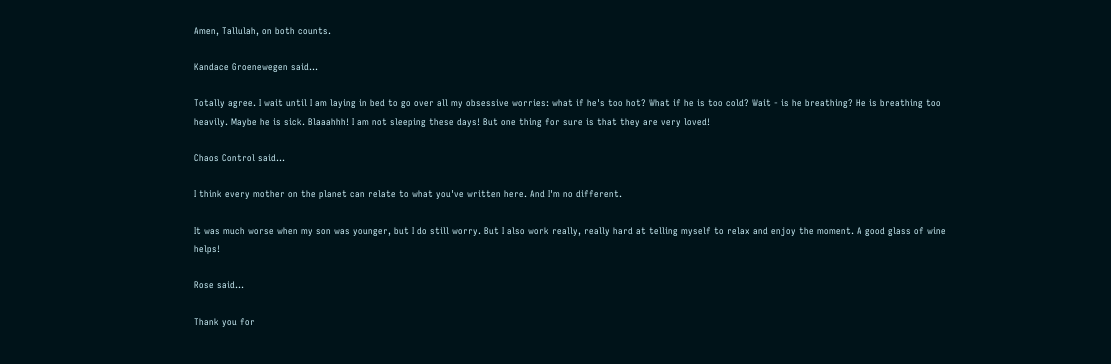Amen, Tallulah, on both counts.

Kandace Groenewegen said...

Totally agree. I wait until I am laying in bed to go over all my obsessive worries: what if he's too hot? What if he is too cold? Wait - is he breathing? He is breathing too heavily. Maybe he is sick. Blaaahhh! I am not sleeping these days! But one thing for sure is that they are very loved!

Chaos Control said...

I think every mother on the planet can relate to what you've written here. And I'm no different.

It was much worse when my son was younger, but I do still worry. But I also work really, really hard at telling myself to relax and enjoy the moment. A good glass of wine helps!

Rose said...

Thank you for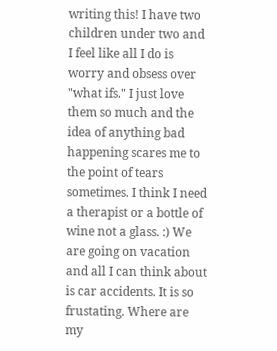writing this! I have two children under two and I feel like all I do is worry and obsess over "what ifs." I just love them so much and the idea of anything bad happening scares me to the point of tears sometimes. I think I need a therapist or a bottle of wine not a glass. :) We are going on vacation and all I can think about is car accidents. It is so frustating. Where are my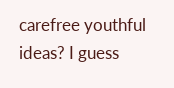carefree youthful ideas? I guess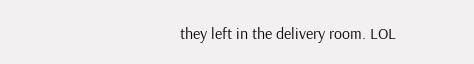they left in the delivery room. LOL